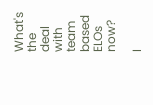What's the deal with team based ELOs now?

I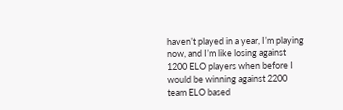haven’t played in a year, I’m playing now, and I’m like losing against 1200 ELO players when before I would be winning against 2200 team ELO based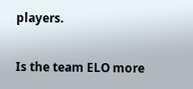players.

Is the team ELO more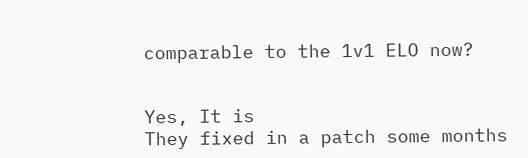comparable to the 1v1 ELO now?


Yes, It is
They fixed in a patch some months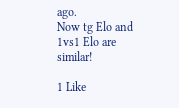ago.
Now tg Elo and 1vs1 Elo are similar!

1 Like